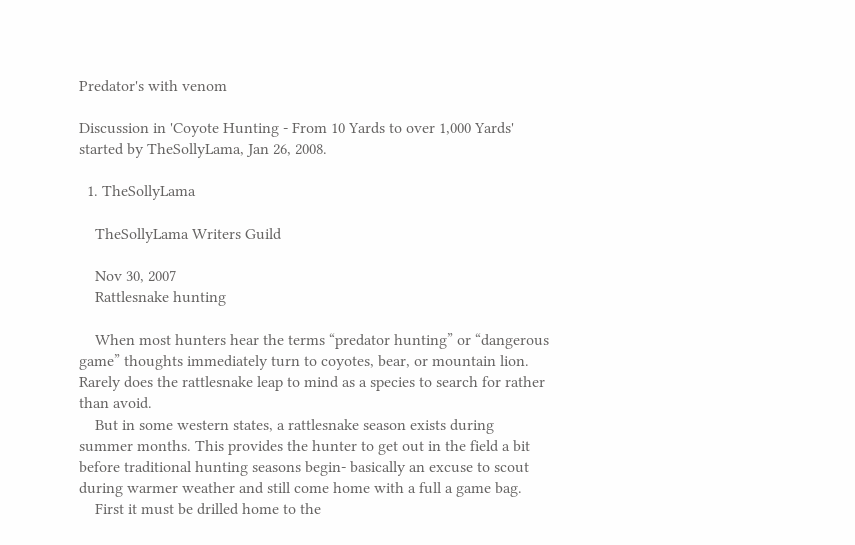Predator's with venom

Discussion in 'Coyote Hunting - From 10 Yards to over 1,000 Yards' started by TheSollyLama, Jan 26, 2008.

  1. TheSollyLama

    TheSollyLama Writers Guild

    Nov 30, 2007
    Rattlesnake hunting

    When most hunters hear the terms “predator hunting” or “dangerous game” thoughts immediately turn to coyotes, bear, or mountain lion. Rarely does the rattlesnake leap to mind as a species to search for rather than avoid.
    But in some western states, a rattlesnake season exists during summer months. This provides the hunter to get out in the field a bit before traditional hunting seasons begin- basically an excuse to scout during warmer weather and still come home with a full a game bag.
    First it must be drilled home to the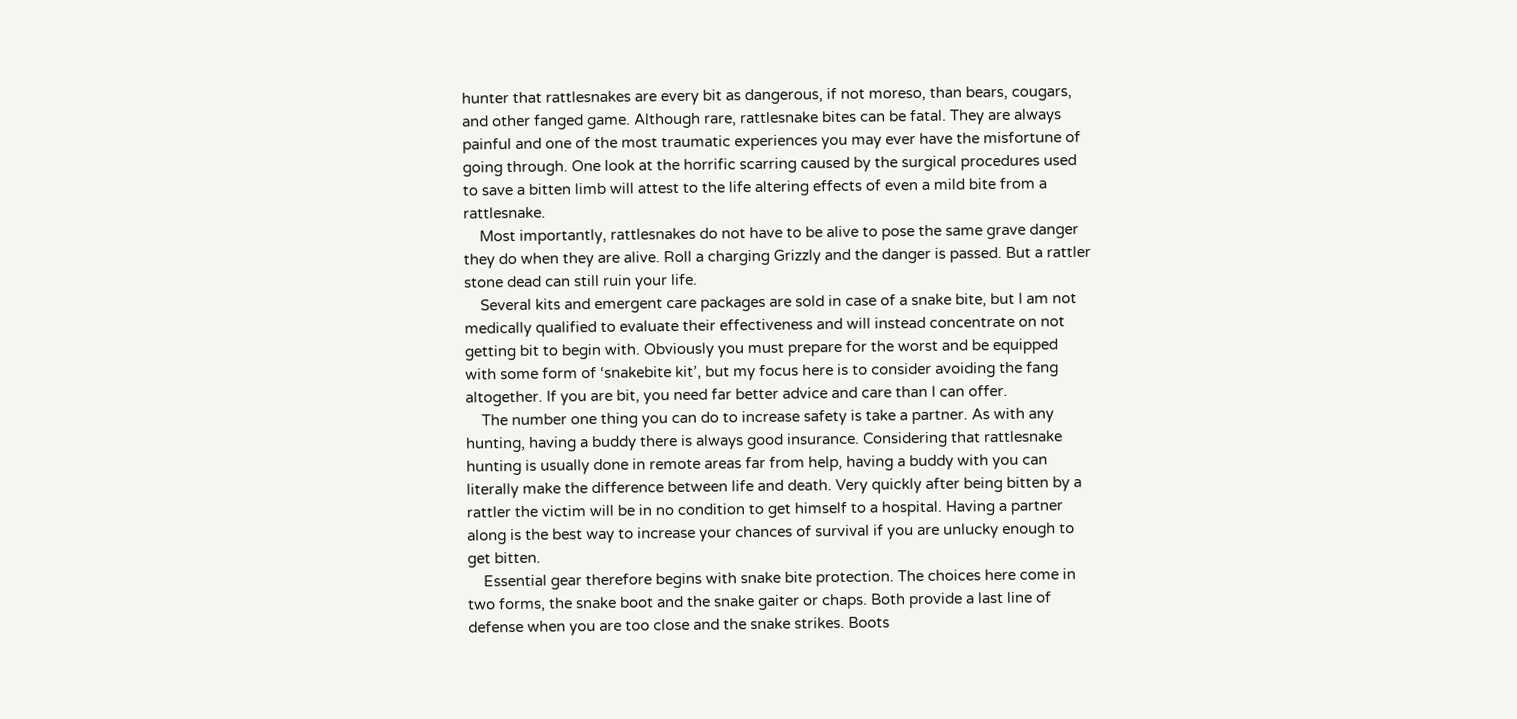hunter that rattlesnakes are every bit as dangerous, if not moreso, than bears, cougars, and other fanged game. Although rare, rattlesnake bites can be fatal. They are always painful and one of the most traumatic experiences you may ever have the misfortune of going through. One look at the horrific scarring caused by the surgical procedures used to save a bitten limb will attest to the life altering effects of even a mild bite from a rattlesnake.
    Most importantly, rattlesnakes do not have to be alive to pose the same grave danger they do when they are alive. Roll a charging Grizzly and the danger is passed. But a rattler stone dead can still ruin your life.
    Several kits and emergent care packages are sold in case of a snake bite, but I am not medically qualified to evaluate their effectiveness and will instead concentrate on not getting bit to begin with. Obviously you must prepare for the worst and be equipped with some form of ‘snakebite kit’, but my focus here is to consider avoiding the fang altogether. If you are bit, you need far better advice and care than I can offer.
    The number one thing you can do to increase safety is take a partner. As with any hunting, having a buddy there is always good insurance. Considering that rattlesnake hunting is usually done in remote areas far from help, having a buddy with you can literally make the difference between life and death. Very quickly after being bitten by a rattler the victim will be in no condition to get himself to a hospital. Having a partner along is the best way to increase your chances of survival if you are unlucky enough to get bitten.
    Essential gear therefore begins with snake bite protection. The choices here come in two forms, the snake boot and the snake gaiter or chaps. Both provide a last line of defense when you are too close and the snake strikes. Boots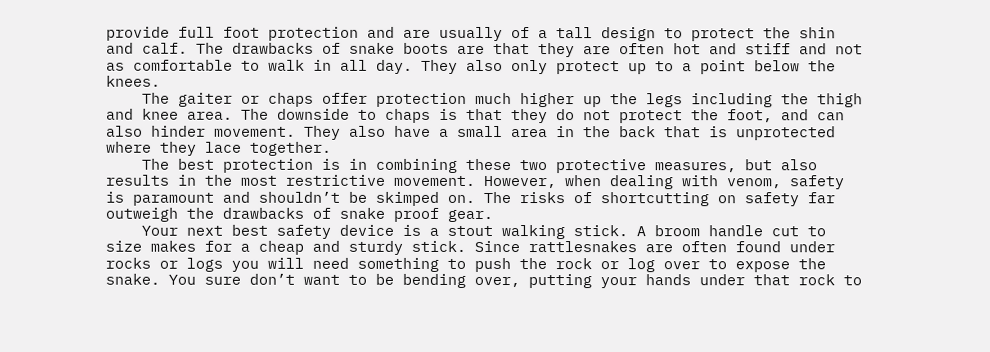provide full foot protection and are usually of a tall design to protect the shin and calf. The drawbacks of snake boots are that they are often hot and stiff and not as comfortable to walk in all day. They also only protect up to a point below the knees.
    The gaiter or chaps offer protection much higher up the legs including the thigh and knee area. The downside to chaps is that they do not protect the foot, and can also hinder movement. They also have a small area in the back that is unprotected where they lace together.
    The best protection is in combining these two protective measures, but also results in the most restrictive movement. However, when dealing with venom, safety is paramount and shouldn’t be skimped on. The risks of shortcutting on safety far outweigh the drawbacks of snake proof gear.
    Your next best safety device is a stout walking stick. A broom handle cut to size makes for a cheap and sturdy stick. Since rattlesnakes are often found under rocks or logs you will need something to push the rock or log over to expose the snake. You sure don’t want to be bending over, putting your hands under that rock to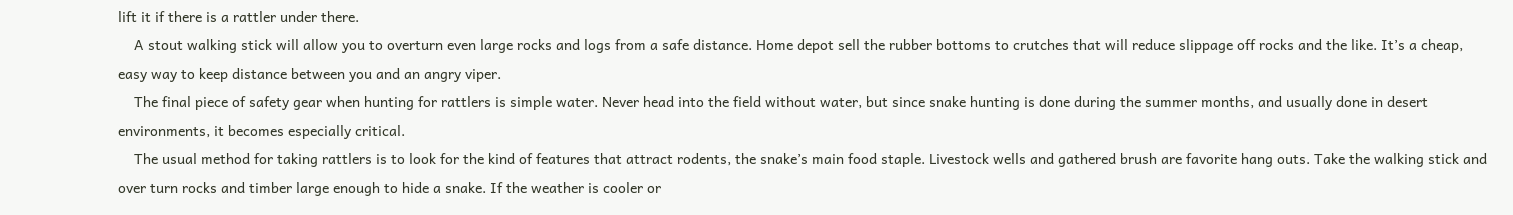lift it if there is a rattler under there.
    A stout walking stick will allow you to overturn even large rocks and logs from a safe distance. Home depot sell the rubber bottoms to crutches that will reduce slippage off rocks and the like. It’s a cheap, easy way to keep distance between you and an angry viper.
    The final piece of safety gear when hunting for rattlers is simple water. Never head into the field without water, but since snake hunting is done during the summer months, and usually done in desert environments, it becomes especially critical.
    The usual method for taking rattlers is to look for the kind of features that attract rodents, the snake’s main food staple. Livestock wells and gathered brush are favorite hang outs. Take the walking stick and over turn rocks and timber large enough to hide a snake. If the weather is cooler or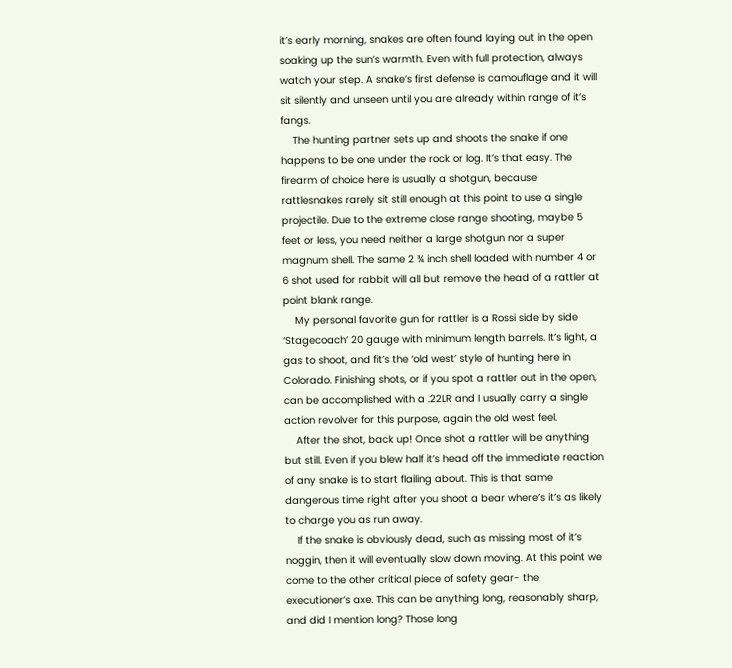it’s early morning, snakes are often found laying out in the open soaking up the sun’s warmth. Even with full protection, always watch your step. A snake’s first defense is camouflage and it will sit silently and unseen until you are already within range of it’s fangs.
    The hunting partner sets up and shoots the snake if one happens to be one under the rock or log. It’s that easy. The firearm of choice here is usually a shotgun, because rattlesnakes rarely sit still enough at this point to use a single projectile. Due to the extreme close range shooting, maybe 5 feet or less, you need neither a large shotgun nor a super magnum shell. The same 2 ¾ inch shell loaded with number 4 or 6 shot used for rabbit will all but remove the head of a rattler at point blank range.
    My personal favorite gun for rattler is a Rossi side by side ‘Stagecoach’ 20 gauge with minimum length barrels. It’s light, a gas to shoot, and fit’s the ‘old west’ style of hunting here in Colorado. Finishing shots, or if you spot a rattler out in the open, can be accomplished with a .22LR and I usually carry a single action revolver for this purpose, again the old west feel.
    After the shot, back up! Once shot a rattler will be anything but still. Even if you blew half it’s head off the immediate reaction of any snake is to start flailing about. This is that same dangerous time right after you shoot a bear where’s it’s as likely to charge you as run away.
    If the snake is obviously dead, such as missing most of it’s noggin, then it will eventually slow down moving. At this point we come to the other critical piece of safety gear- the executioner’s axe. This can be anything long, reasonably sharp, and did I mention long? Those long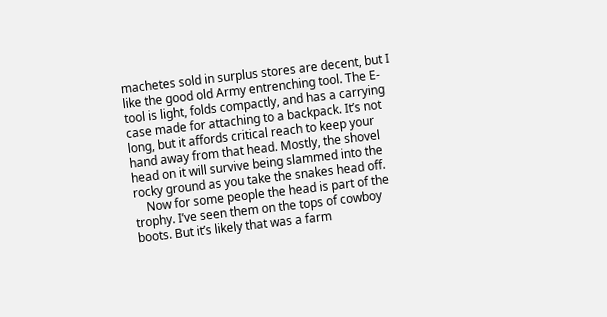machetes sold in surplus stores are decent, but I like the good old Army entrenching tool. The E-tool is light, folds compactly, and has a carrying case made for attaching to a backpack. It’s not long, but it affords critical reach to keep your hand away from that head. Mostly, the shovel head on it will survive being slammed into the rocky ground as you take the snakes head off.
    Now for some people the head is part of the trophy. I’ve seen them on the tops of cowboy boots. But it’s likely that was a farm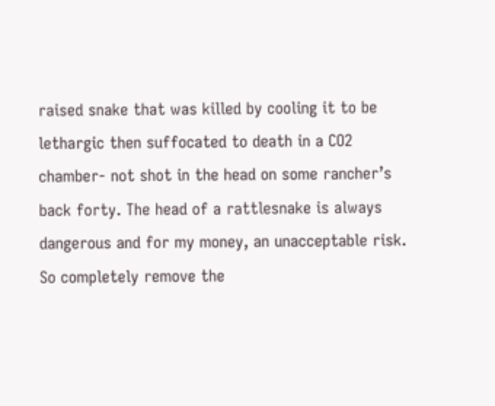raised snake that was killed by cooling it to be lethargic then suffocated to death in a CO2 chamber- not shot in the head on some rancher’s back forty. The head of a rattlesnake is always dangerous and for my money, an unacceptable risk. So completely remove the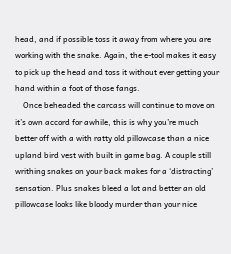head, and if possible toss it away from where you are working with the snake. Again, the e-tool makes it easy to pick up the head and toss it without ever getting your hand within a foot of those fangs.
    Once beheaded the carcass will continue to move on it’s own accord for awhile, this is why you’re much better off with a with ratty old pillowcase than a nice upland bird vest with built in game bag. A couple still writhing snakes on your back makes for a ‘distracting’ sensation. Plus snakes bleed a lot and better an old pillowcase looks like bloody murder than your nice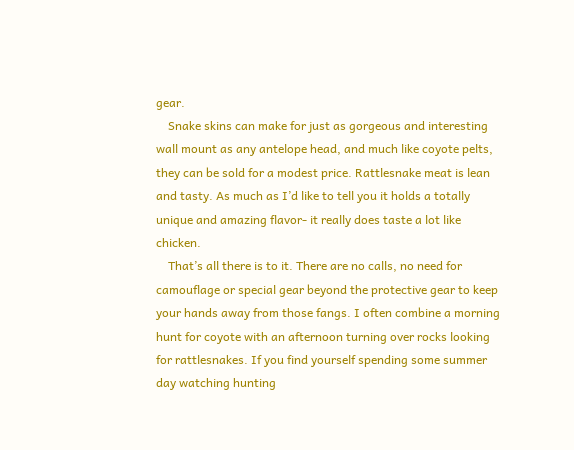gear.
    Snake skins can make for just as gorgeous and interesting wall mount as any antelope head, and much like coyote pelts, they can be sold for a modest price. Rattlesnake meat is lean and tasty. As much as I’d like to tell you it holds a totally unique and amazing flavor- it really does taste a lot like chicken.
    That’s all there is to it. There are no calls, no need for camouflage or special gear beyond the protective gear to keep your hands away from those fangs. I often combine a morning hunt for coyote with an afternoon turning over rocks looking for rattlesnakes. If you find yourself spending some summer day watching hunting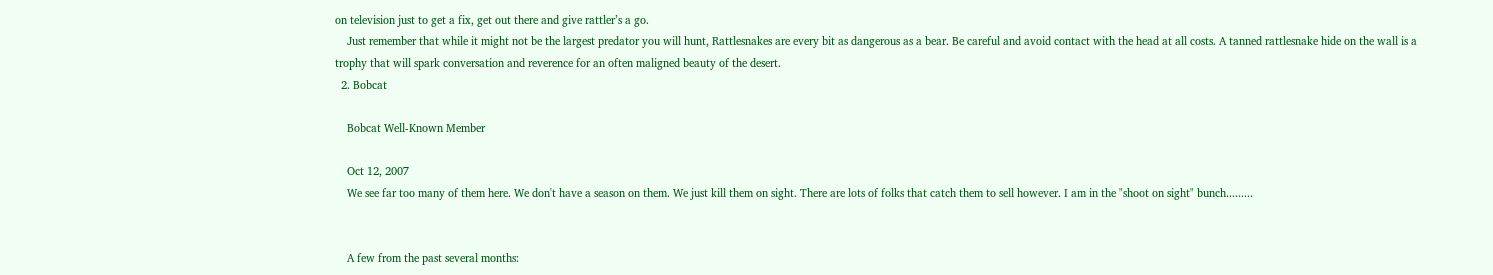on television just to get a fix, get out there and give rattler’s a go.
    Just remember that while it might not be the largest predator you will hunt, Rattlesnakes are every bit as dangerous as a bear. Be careful and avoid contact with the head at all costs. A tanned rattlesnake hide on the wall is a trophy that will spark conversation and reverence for an often maligned beauty of the desert.
  2. Bobcat

    Bobcat Well-Known Member

    Oct 12, 2007
    We see far too many of them here. We don't have a season on them. We just kill them on sight. There are lots of folks that catch them to sell however. I am in the "shoot on sight" bunch.........


    A few from the past several months: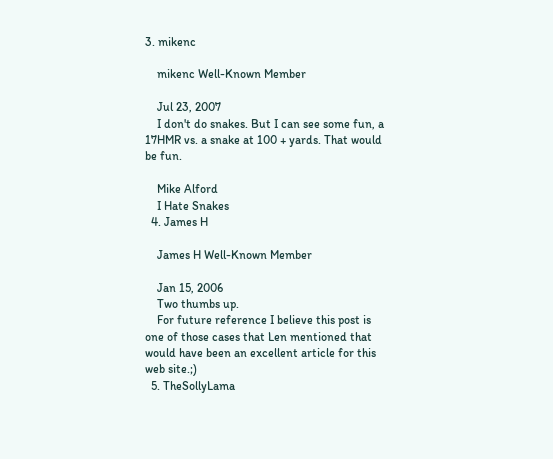3. mikenc

    mikenc Well-Known Member

    Jul 23, 2007
    I don't do snakes. But I can see some fun, a 17HMR vs. a snake at 100 + yards. That would be fun.

    Mike Alford
    I Hate Snakes
  4. James H

    James H Well-Known Member

    Jan 15, 2006
    Two thumbs up.
    For future reference I believe this post is one of those cases that Len mentioned that would have been an excellent article for this web site.;)
  5. TheSollyLama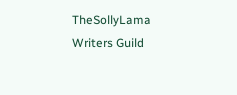TheSollyLama Writers Guild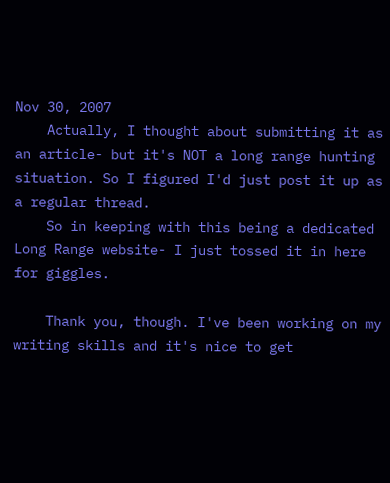Nov 30, 2007
    Actually, I thought about submitting it as an article- but it's NOT a long range hunting situation. So I figured I'd just post it up as a regular thread.
    So in keeping with this being a dedicated Long Range website- I just tossed it in here for giggles.

    Thank you, though. I've been working on my writing skills and it's nice to get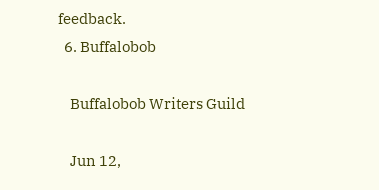feedback.
  6. Buffalobob

    Buffalobob Writers Guild

    Jun 12,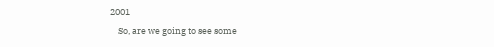2001
    So, are we going to see some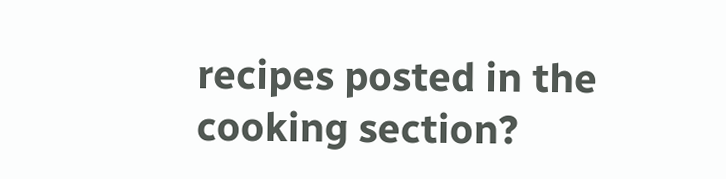recipes posted in the cooking section?